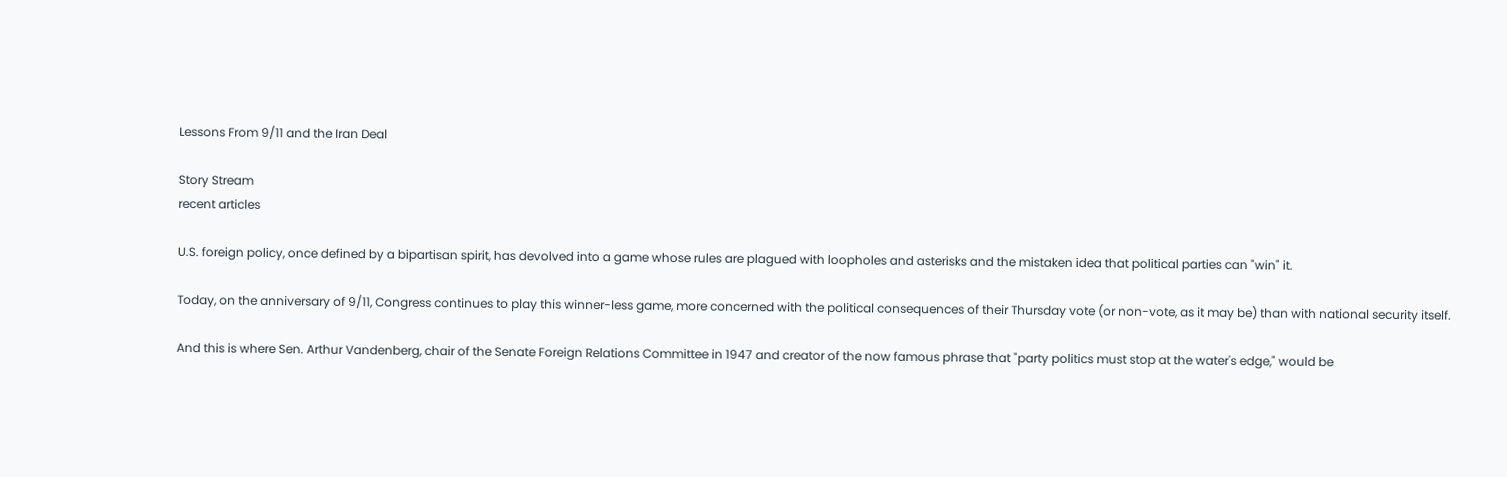Lessons From 9/11 and the Iran Deal

Story Stream
recent articles

U.S. foreign policy, once defined by a bipartisan spirit, has devolved into a game whose rules are plagued with loopholes and asterisks and the mistaken idea that political parties can "win" it.

Today, on the anniversary of 9/11, Congress continues to play this winner-less game, more concerned with the political consequences of their Thursday vote (or non-vote, as it may be) than with national security itself.

And this is where Sen. Arthur Vandenberg, chair of the Senate Foreign Relations Committee in 1947 and creator of the now famous phrase that "party politics must stop at the water's edge," would be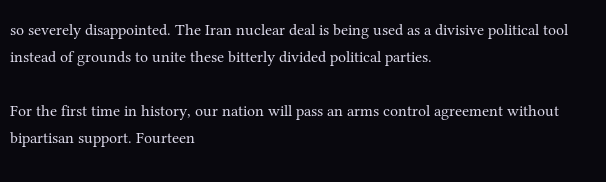so severely disappointed. The Iran nuclear deal is being used as a divisive political tool instead of grounds to unite these bitterly divided political parties.

For the first time in history, our nation will pass an arms control agreement without bipartisan support. Fourteen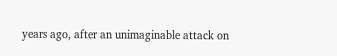years ago, after an unimaginable attack on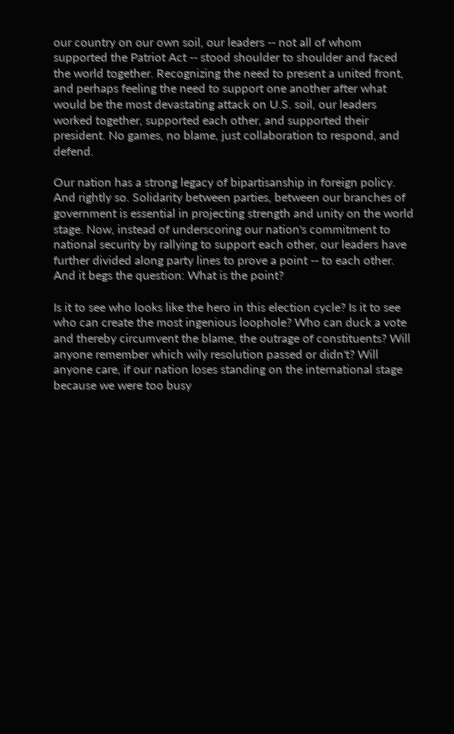our country on our own soil, our leaders -- not all of whom supported the Patriot Act -- stood shoulder to shoulder and faced the world together. Recognizing the need to present a united front, and perhaps feeling the need to support one another after what would be the most devastating attack on U.S. soil, our leaders worked together, supported each other, and supported their president. No games, no blame, just collaboration to respond, and defend.

Our nation has a strong legacy of bipartisanship in foreign policy. And rightly so. Solidarity between parties, between our branches of government is essential in projecting strength and unity on the world stage. Now, instead of underscoring our nation's commitment to national security by rallying to support each other, our leaders have further divided along party lines to prove a point -- to each other. And it begs the question: What is the point?

Is it to see who looks like the hero in this election cycle? Is it to see who can create the most ingenious loophole? Who can duck a vote and thereby circumvent the blame, the outrage of constituents? Will anyone remember which wily resolution passed or didn't? Will anyone care, if our nation loses standing on the international stage because we were too busy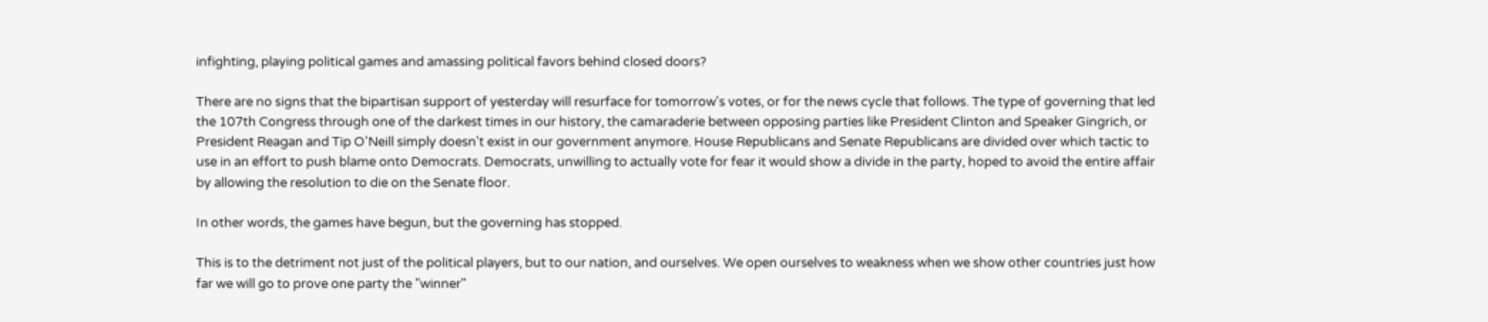infighting, playing political games and amassing political favors behind closed doors?

There are no signs that the bipartisan support of yesterday will resurface for tomorrow's votes, or for the news cycle that follows. The type of governing that led the 107th Congress through one of the darkest times in our history, the camaraderie between opposing parties like President Clinton and Speaker Gingrich, or President Reagan and Tip O'Neill simply doesn't exist in our government anymore. House Republicans and Senate Republicans are divided over which tactic to use in an effort to push blame onto Democrats. Democrats, unwilling to actually vote for fear it would show a divide in the party, hoped to avoid the entire affair by allowing the resolution to die on the Senate floor.

In other words, the games have begun, but the governing has stopped.

This is to the detriment not just of the political players, but to our nation, and ourselves. We open ourselves to weakness when we show other countries just how far we will go to prove one party the "winner"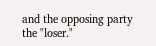and the opposing party the "loser."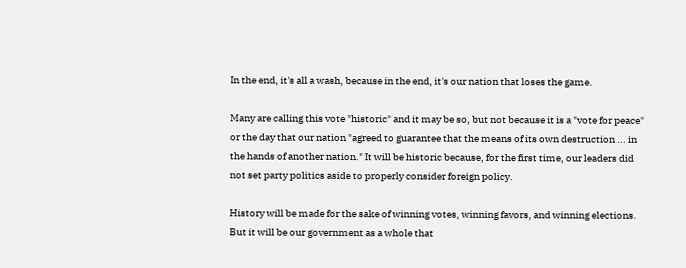In the end, it's all a wash, because in the end, it's our nation that loses the game.

Many are calling this vote "historic" and it may be so, but not because it is a "vote for peace" or the day that our nation "agreed to guarantee that the means of its own destruction ... in the hands of another nation." It will be historic because, for the first time, our leaders did not set party politics aside to properly consider foreign policy.

History will be made for the sake of winning votes, winning favors, and winning elections. But it will be our government as a whole that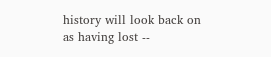history will look back on as having lost --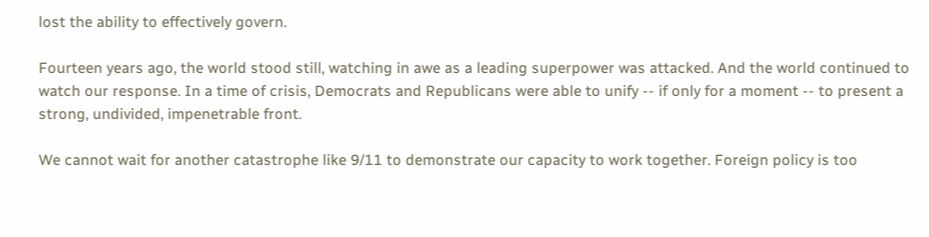lost the ability to effectively govern.

Fourteen years ago, the world stood still, watching in awe as a leading superpower was attacked. And the world continued to watch our response. In a time of crisis, Democrats and Republicans were able to unify -- if only for a moment -- to present a strong, undivided, impenetrable front.

We cannot wait for another catastrophe like 9/11 to demonstrate our capacity to work together. Foreign policy is too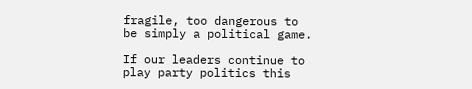fragile, too dangerous to be simply a political game.

If our leaders continue to play party politics this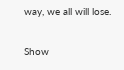way, we all will lose.

Show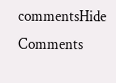commentsHide Comments